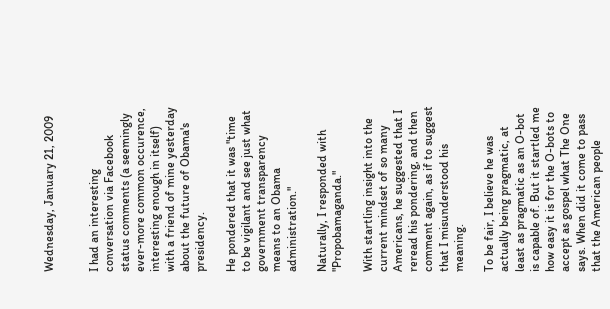Wednesday, January 21, 2009


I had an interesting conversation via Facebook status comments (a seemingly ever-more common occurence, interesting enough in itself) with a friend of mine yesterday about the future of Obama's presidency.

He pondered that it was "time to be vigilant and see just what government transparency means to an Obama administration."

Naturally, I responded with "Propobamaganda."

With startling insight into the current mindset of so many Americans, he suggested that I reread his pondering, and then comment again, as if to suggest that I misunderstood his meaning.

To be fair, I believe he was actually being pragmatic, at least as pragmatic as an O-bot is capable of. But it startled me how easy it is for the O-bots to accept as gospel what The One says. When did it come to pass that the American people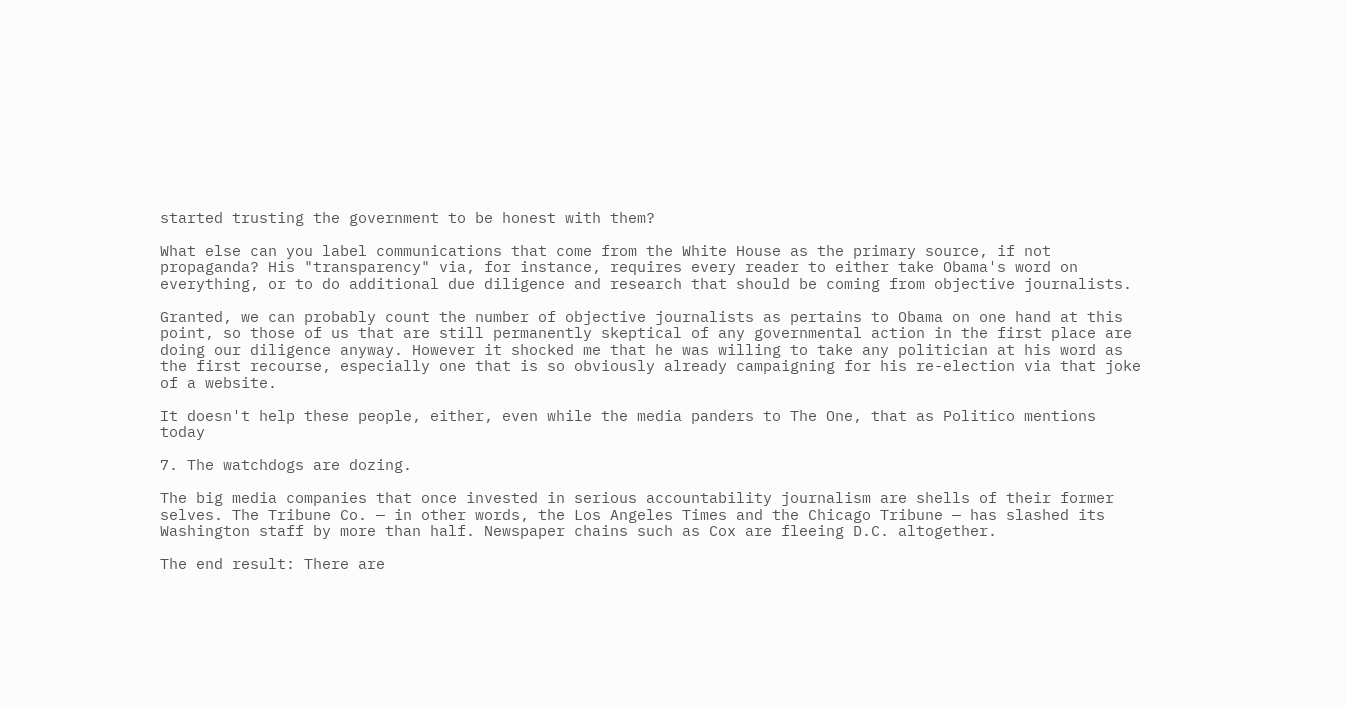started trusting the government to be honest with them?

What else can you label communications that come from the White House as the primary source, if not propaganda? His "transparency" via, for instance, requires every reader to either take Obama's word on everything, or to do additional due diligence and research that should be coming from objective journalists.

Granted, we can probably count the number of objective journalists as pertains to Obama on one hand at this point, so those of us that are still permanently skeptical of any governmental action in the first place are doing our diligence anyway. However it shocked me that he was willing to take any politician at his word as the first recourse, especially one that is so obviously already campaigning for his re-election via that joke of a website.

It doesn't help these people, either, even while the media panders to The One, that as Politico mentions today

7. The watchdogs are dozing.

The big media companies that once invested in serious accountability journalism are shells of their former selves. The Tribune Co. — in other words, the Los Angeles Times and the Chicago Tribune — has slashed its Washington staff by more than half. Newspaper chains such as Cox are fleeing D.C. altogether.

The end result: There are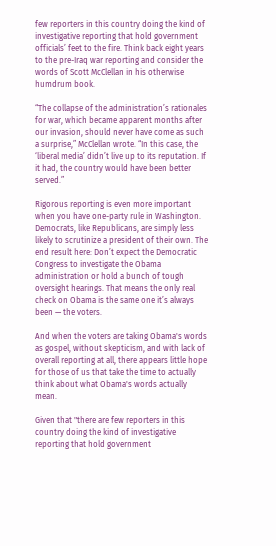few reporters in this country doing the kind of investigative reporting that hold government officials’ feet to the fire. Think back eight years to the pre-Iraq war reporting and consider the words of Scott McClellan in his otherwise humdrum book.

“The collapse of the administration’s rationales for war, which became apparent months after our invasion, should never have come as such a surprise,” McClellan wrote. “In this case, the ‘liberal media’ didn’t live up to its reputation. If it had, the country would have been better served.”

Rigorous reporting is even more important when you have one-party rule in Washington. Democrats, like Republicans, are simply less likely to scrutinize a president of their own. The end result here: Don’t expect the Democratic Congress to investigate the Obama administration or hold a bunch of tough oversight hearings. That means the only real check on Obama is the same one it’s always been — the voters.

And when the voters are taking Obama's words as gospel, without skepticism, and with lack of overall reporting at all, there appears little hope for those of us that take the time to actually think about what Obama's words actually mean.

Given that "there are few reporters in this country doing the kind of investigative reporting that hold government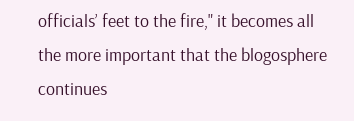officials’ feet to the fire," it becomes all the more important that the blogosphere continues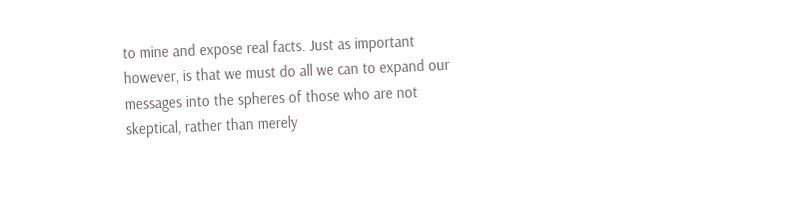to mine and expose real facts. Just as important however, is that we must do all we can to expand our messages into the spheres of those who are not skeptical, rather than merely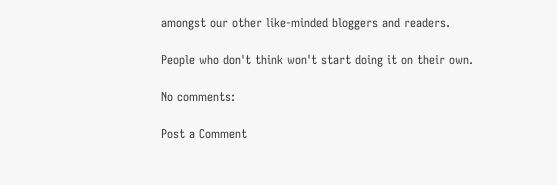amongst our other like-minded bloggers and readers.

People who don't think won't start doing it on their own.

No comments:

Post a Comment